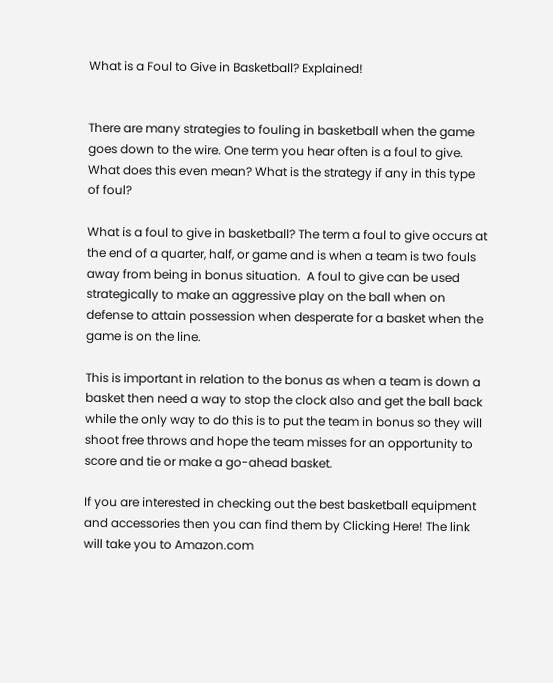What is a Foul to Give in Basketball? Explained!


There are many strategies to fouling in basketball when the game goes down to the wire. One term you hear often is a foul to give. What does this even mean? What is the strategy if any in this type of foul?

What is a foul to give in basketball? The term a foul to give occurs at the end of a quarter, half, or game and is when a team is two fouls away from being in bonus situation.  A foul to give can be used strategically to make an aggressive play on the ball when on defense to attain possession when desperate for a basket when the game is on the line.

This is important in relation to the bonus as when a team is down a basket then need a way to stop the clock also and get the ball back while the only way to do this is to put the team in bonus so they will shoot free throws and hope the team misses for an opportunity to score and tie or make a go-ahead basket.

If you are interested in checking out the best basketball equipment and accessories then you can find them by Clicking Here! The link will take you to Amazon.com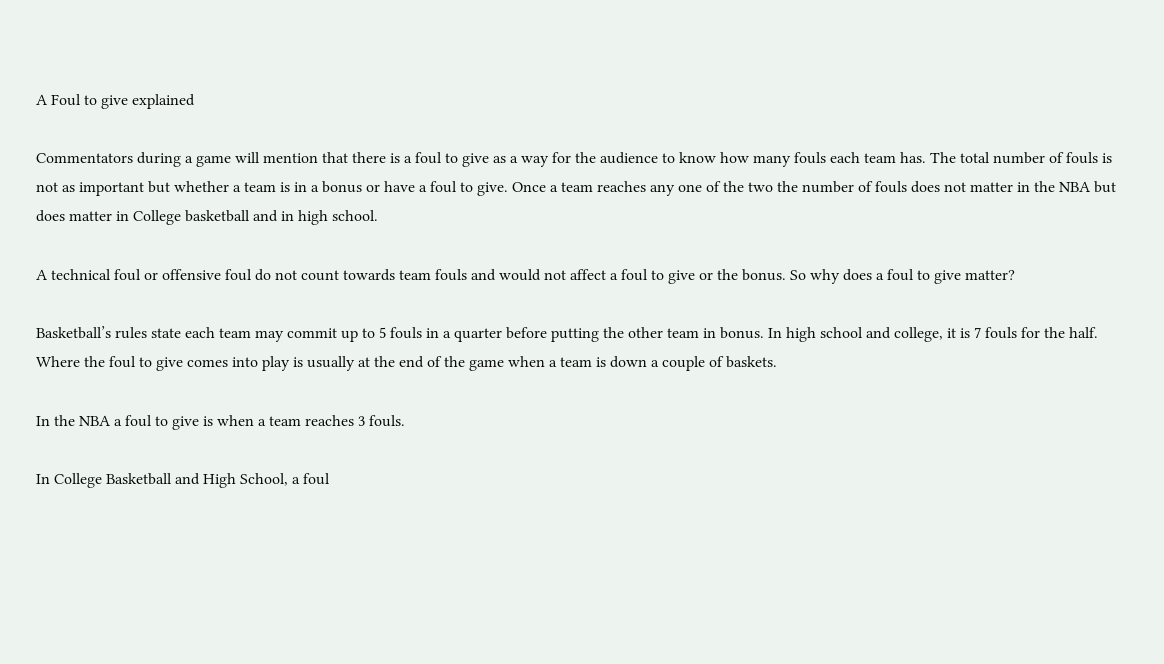A Foul to give explained

Commentators during a game will mention that there is a foul to give as a way for the audience to know how many fouls each team has. The total number of fouls is not as important but whether a team is in a bonus or have a foul to give. Once a team reaches any one of the two the number of fouls does not matter in the NBA but does matter in College basketball and in high school.

A technical foul or offensive foul do not count towards team fouls and would not affect a foul to give or the bonus. So why does a foul to give matter?

Basketball’s rules state each team may commit up to 5 fouls in a quarter before putting the other team in bonus. In high school and college, it is 7 fouls for the half. Where the foul to give comes into play is usually at the end of the game when a team is down a couple of baskets.

In the NBA a foul to give is when a team reaches 3 fouls.

In College Basketball and High School, a foul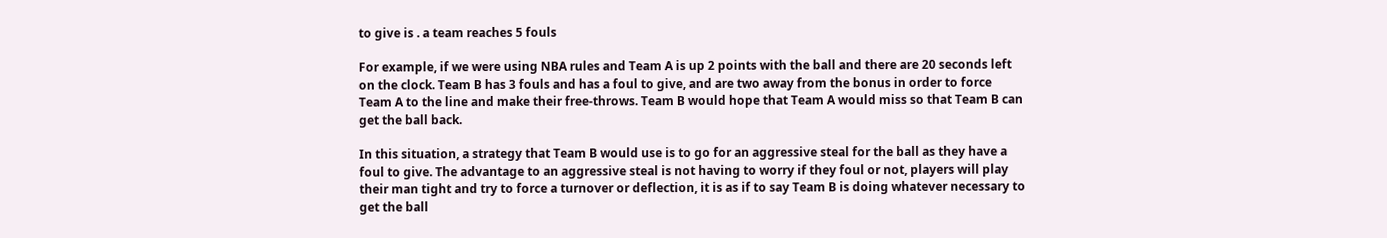to give is . a team reaches 5 fouls

For example, if we were using NBA rules and Team A is up 2 points with the ball and there are 20 seconds left on the clock. Team B has 3 fouls and has a foul to give, and are two away from the bonus in order to force Team A to the line and make their free-throws. Team B would hope that Team A would miss so that Team B can get the ball back.

In this situation, a strategy that Team B would use is to go for an aggressive steal for the ball as they have a foul to give. The advantage to an aggressive steal is not having to worry if they foul or not, players will play their man tight and try to force a turnover or deflection, it is as if to say Team B is doing whatever necessary to get the ball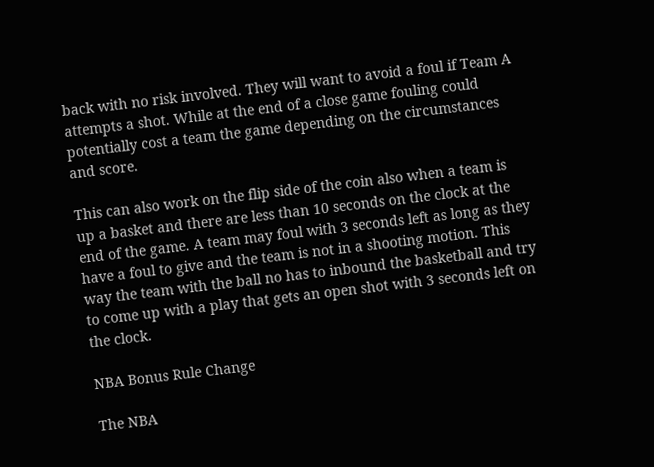back with no risk involved. They will want to avoid a foul if Team A attempts a shot. While at the end of a close game fouling could potentially cost a team the game depending on the circumstances and score.

This can also work on the flip side of the coin also when a team is up a basket and there are less than 10 seconds on the clock at the end of the game. A team may foul with 3 seconds left as long as they have a foul to give and the team is not in a shooting motion. This way the team with the ball no has to inbound the basketball and try to come up with a play that gets an open shot with 3 seconds left on the clock.

NBA Bonus Rule Change

The NBA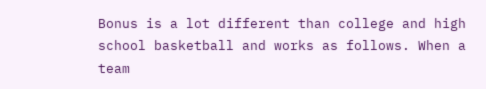Bonus is a lot different than college and high school basketball and works as follows. When a team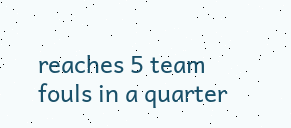reaches 5 team fouls in a quarter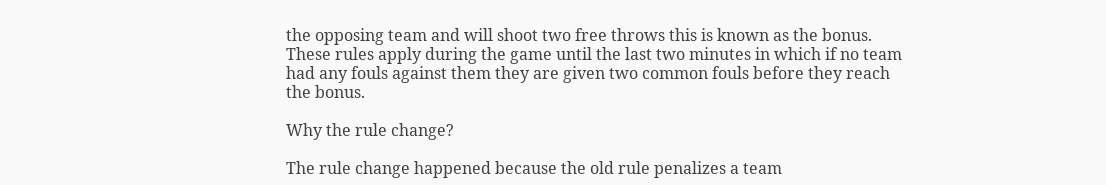the opposing team and will shoot two free throws this is known as the bonus. These rules apply during the game until the last two minutes in which if no team had any fouls against them they are given two common fouls before they reach the bonus.

Why the rule change?

The rule change happened because the old rule penalizes a team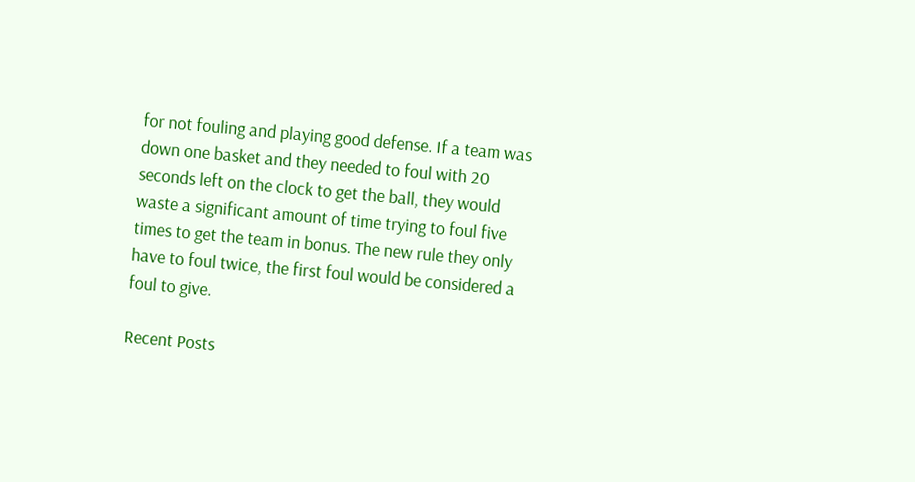for not fouling and playing good defense. If a team was down one basket and they needed to foul with 20 seconds left on the clock to get the ball, they would waste a significant amount of time trying to foul five times to get the team in bonus. The new rule they only have to foul twice, the first foul would be considered a foul to give.

Recent Posts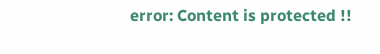error: Content is protected !!